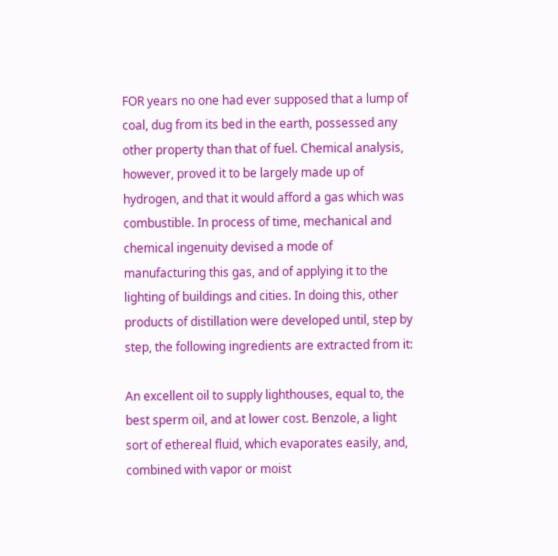FOR years no one had ever supposed that a lump of coal, dug from its bed in the earth, possessed any other property than that of fuel. Chemical analysis, however, proved it to be largely made up of hydrogen, and that it would afford a gas which was combustible. In process of time, mechanical and chemical ingenuity devised a mode of manufacturing this gas, and of applying it to the lighting of buildings and cities. In doing this, other products of distillation were developed until, step by step, the following ingredients are extracted from it:

An excellent oil to supply lighthouses, equal to, the best sperm oil, and at lower cost. Benzole, a light sort of ethereal fluid, which evaporates easily, and, combined with vapor or moist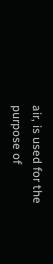air, is used for the purpose of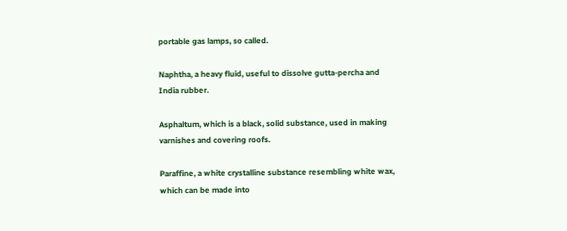portable gas lamps, so called.

Naphtha, a heavy fluid, useful to dissolve gutta-percha and India rubber.

Asphaltum, which is a black, solid substance, used in making varnishes and covering roofs.

Paraffine, a white crystalline substance resembling white wax, which can be made into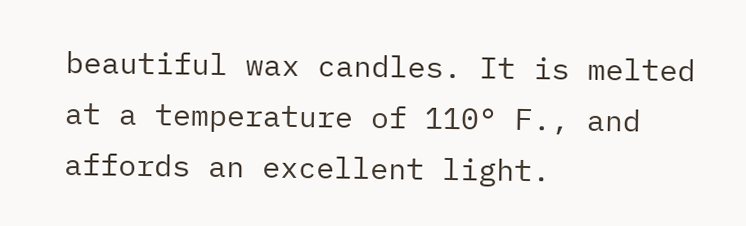beautiful wax candles. It is melted at a temperature of 110° F., and affords an excellent light.